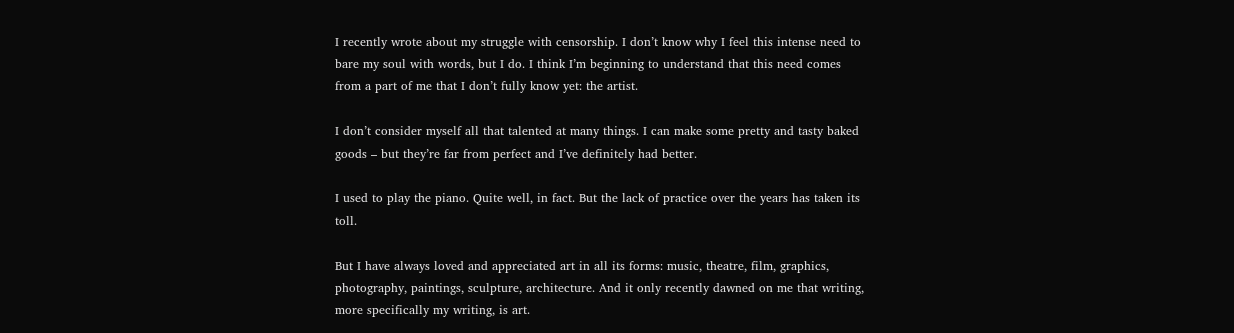I recently wrote about my struggle with censorship. I don’t know why I feel this intense need to bare my soul with words, but I do. I think I’m beginning to understand that this need comes from a part of me that I don’t fully know yet: the artist.

I don’t consider myself all that talented at many things. I can make some pretty and tasty baked goods – but they’re far from perfect and I’ve definitely had better.

I used to play the piano. Quite well, in fact. But the lack of practice over the years has taken its toll.

But I have always loved and appreciated art in all its forms: music, theatre, film, graphics, photography, paintings, sculpture, architecture. And it only recently dawned on me that writing, more specifically my writing, is art.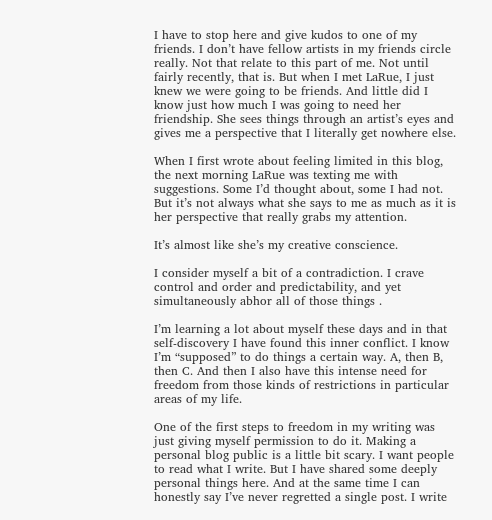I have to stop here and give kudos to one of my friends. I don’t have fellow artists in my friends circle really. Not that relate to this part of me. Not until fairly recently, that is. But when I met LaRue, I just knew we were going to be friends. And little did I know just how much I was going to need her friendship. She sees things through an artist’s eyes and gives me a perspective that I literally get nowhere else.

When I first wrote about feeling limited in this blog, the next morning LaRue was texting me with suggestions. Some I’d thought about, some I had not. But it’s not always what she says to me as much as it is her perspective that really grabs my attention.

It’s almost like she’s my creative conscience.

I consider myself a bit of a contradiction. I crave control and order and predictability, and yet simultaneously abhor all of those things .

I’m learning a lot about myself these days and in that self-discovery I have found this inner conflict. I know I’m “supposed” to do things a certain way. A, then B, then C. And then I also have this intense need for freedom from those kinds of restrictions in particular areas of my life.

One of the first steps to freedom in my writing was just giving myself permission to do it. Making a personal blog public is a little bit scary. I want people to read what I write. But I have shared some deeply personal things here. And at the same time I can honestly say I’ve never regretted a single post. I write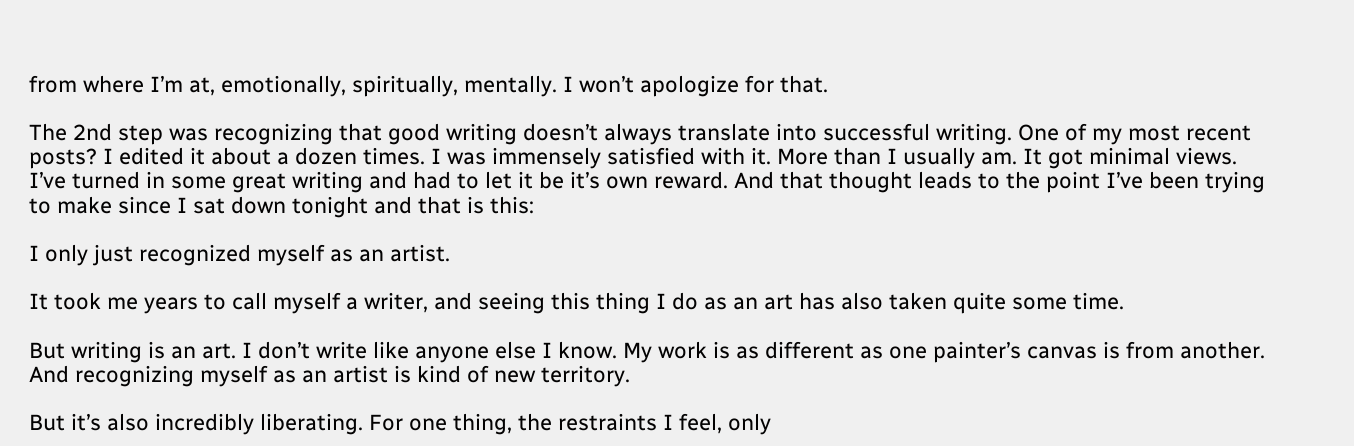from where I’m at, emotionally, spiritually, mentally. I won’t apologize for that.

The 2nd step was recognizing that good writing doesn’t always translate into successful writing. One of my most recent posts? I edited it about a dozen times. I was immensely satisfied with it. More than I usually am. It got minimal views. I’ve turned in some great writing and had to let it be it’s own reward. And that thought leads to the point I’ve been trying to make since I sat down tonight and that is this:

I only just recognized myself as an artist.

It took me years to call myself a writer, and seeing this thing I do as an art has also taken quite some time.

But writing is an art. I don’t write like anyone else I know. My work is as different as one painter’s canvas is from another. And recognizing myself as an artist is kind of new territory.

But it’s also incredibly liberating. For one thing, the restraints I feel, only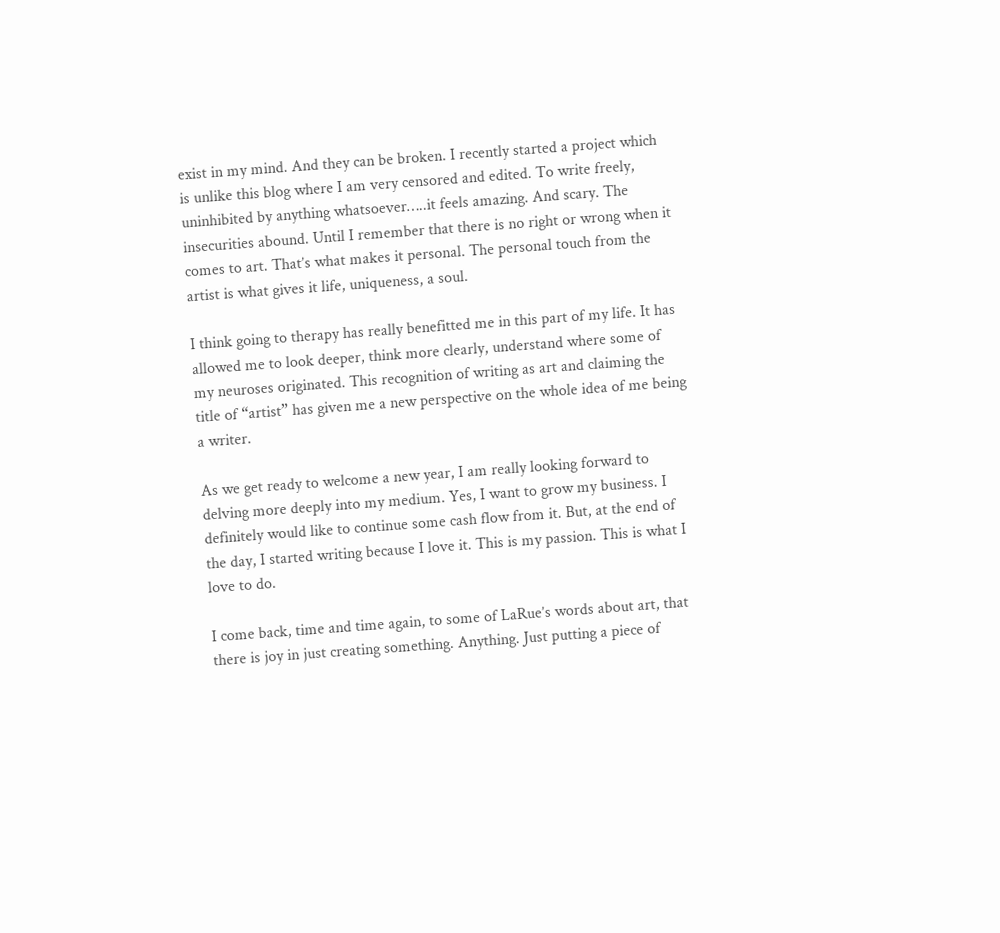exist in my mind. And they can be broken. I recently started a project which is unlike this blog where I am very censored and edited. To write freely, uninhibited by anything whatsoever…..it feels amazing. And scary. The insecurities abound. Until I remember that there is no right or wrong when it comes to art. That’s what makes it personal. The personal touch from the artist is what gives it life, uniqueness, a soul.

I think going to therapy has really benefitted me in this part of my life. It has allowed me to look deeper, think more clearly, understand where some of my neuroses originated. This recognition of writing as art and claiming the title of “artist” has given me a new perspective on the whole idea of me being a writer.

As we get ready to welcome a new year, I am really looking forward to delving more deeply into my medium. Yes, I want to grow my business. I definitely would like to continue some cash flow from it. But, at the end of the day, I started writing because I love it. This is my passion. This is what I love to do.

I come back, time and time again, to some of LaRue’s words about art, that there is joy in just creating something. Anything. Just putting a piece of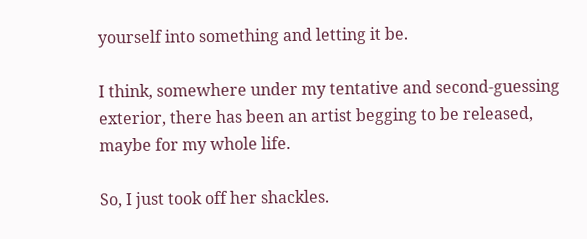yourself into something and letting it be.

I think, somewhere under my tentative and second-guessing exterior, there has been an artist begging to be released, maybe for my whole life.

So, I just took off her shackles.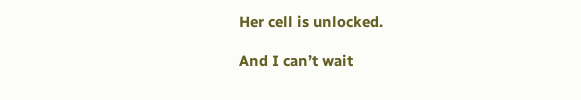Her cell is unlocked.

And I can’t wait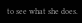to see what she does.